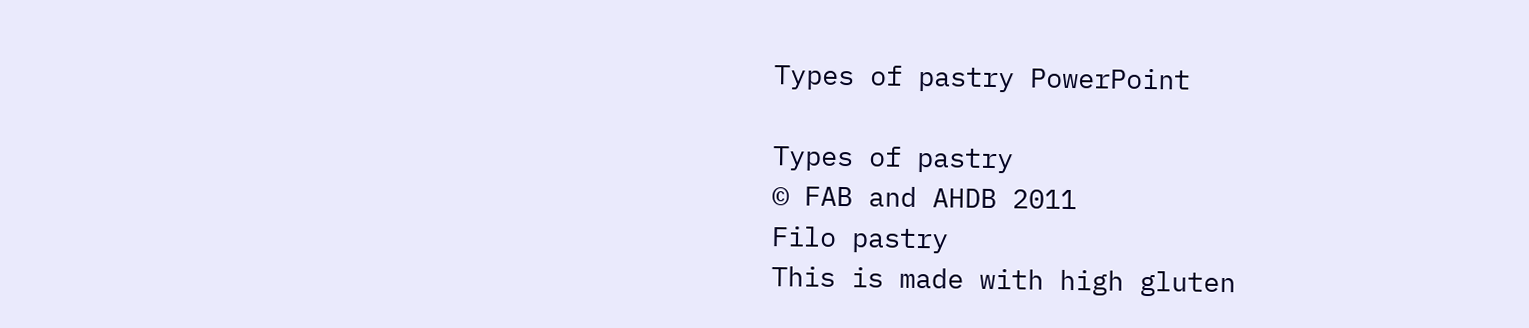Types of pastry PowerPoint

Types of pastry
© FAB and AHDB 2011
Filo pastry
This is made with high gluten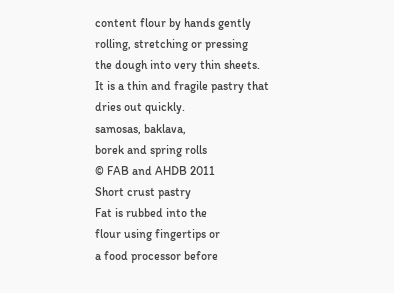content flour by hands gently
rolling, stretching or pressing
the dough into very thin sheets.
It is a thin and fragile pastry that
dries out quickly.
samosas, baklava,
borek and spring rolls
© FAB and AHDB 2011
Short crust pastry
Fat is rubbed into the
flour using fingertips or
a food processor before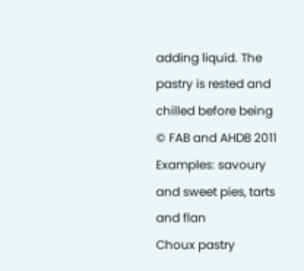adding liquid. The
pastry is rested and
chilled before being
© FAB and AHDB 2011
Examples: savoury
and sweet pies, tarts
and flan
Choux pastry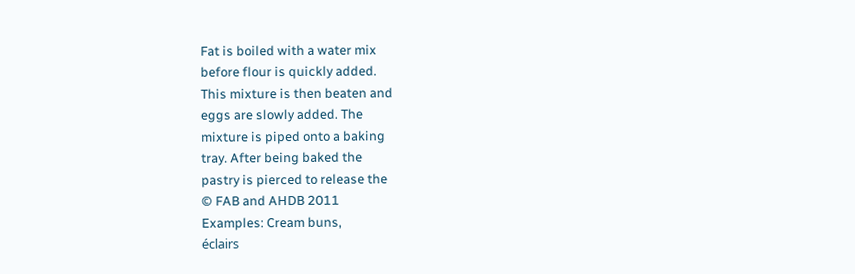Fat is boiled with a water mix
before flour is quickly added.
This mixture is then beaten and
eggs are slowly added. The
mixture is piped onto a baking
tray. After being baked the
pastry is pierced to release the
© FAB and AHDB 2011
Examples: Cream buns,
éclairs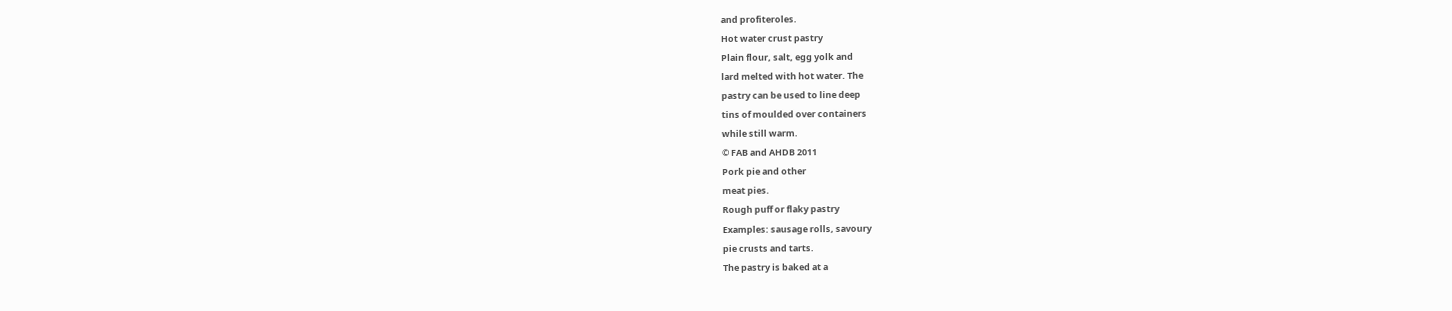and profiteroles.
Hot water crust pastry
Plain flour, salt, egg yolk and
lard melted with hot water. The
pastry can be used to line deep
tins of moulded over containers
while still warm.
© FAB and AHDB 2011
Pork pie and other
meat pies.
Rough puff or flaky pastry
Examples: sausage rolls, savoury
pie crusts and tarts.
The pastry is baked at a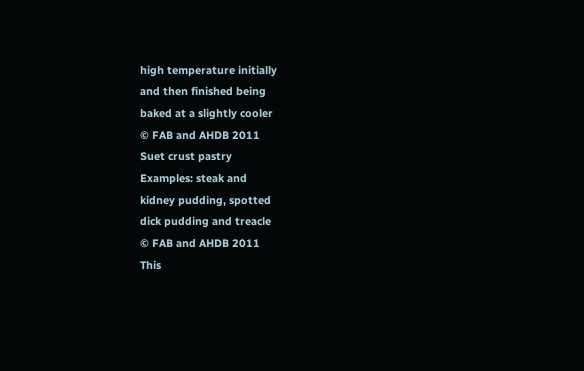high temperature initially
and then finished being
baked at a slightly cooler
© FAB and AHDB 2011
Suet crust pastry
Examples: steak and
kidney pudding, spotted
dick pudding and treacle
© FAB and AHDB 2011
This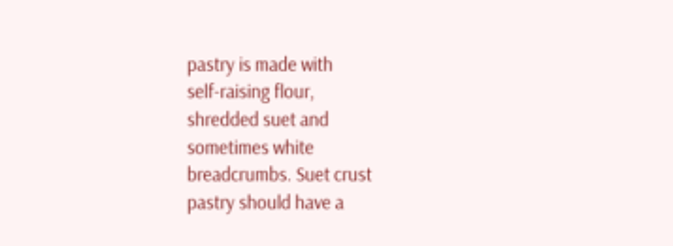pastry is made with
self-raising flour,
shredded suet and
sometimes white
breadcrumbs. Suet crust
pastry should have a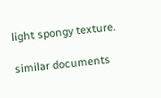light spongy texture.

similar documents